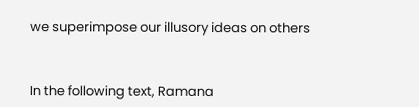we superimpose our illusory ideas on others



In the following text, Ramana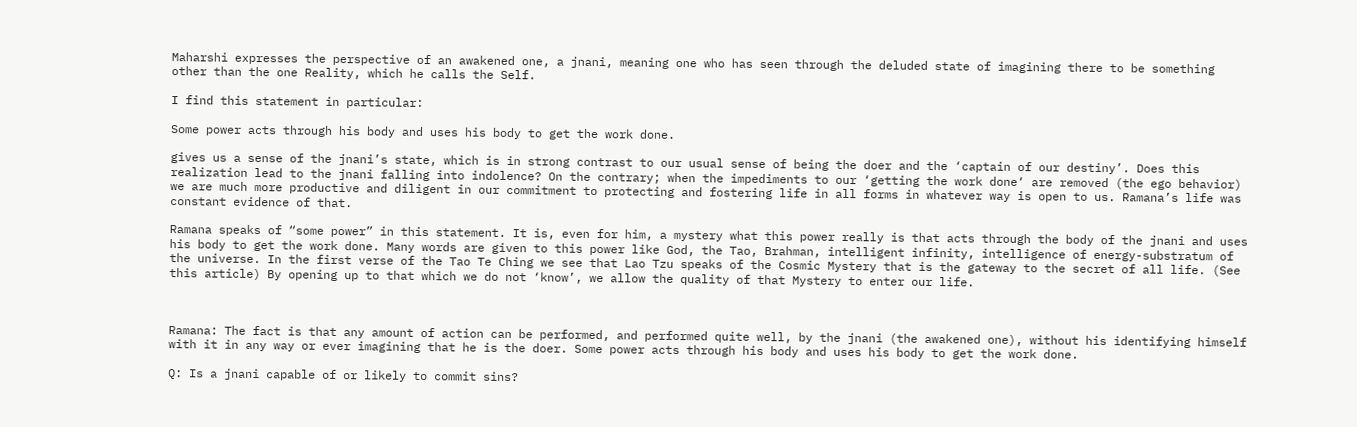Maharshi expresses the perspective of an awakened one, a jnani, meaning one who has seen through the deluded state of imagining there to be something other than the one Reality, which he calls the Self.

I find this statement in particular:

Some power acts through his body and uses his body to get the work done.

gives us a sense of the jnani’s state, which is in strong contrast to our usual sense of being the doer and the ‘captain of our destiny’. Does this realization lead to the jnani falling into indolence? On the contrary; when the impediments to our ‘getting the work done‘ are removed (the ego behavior) we are much more productive and diligent in our commitment to protecting and fostering life in all forms in whatever way is open to us. Ramana’s life was constant evidence of that.

Ramana speaks of “some power” in this statement. It is, even for him, a mystery what this power really is that acts through the body of the jnani and uses his body to get the work done. Many words are given to this power like God, the Tao, Brahman, intelligent infinity, intelligence of energy-substratum of the universe. In the first verse of the Tao Te Ching we see that Lao Tzu speaks of the Cosmic Mystery that is the gateway to the secret of all life. (See this article) By opening up to that which we do not ‘know’, we allow the quality of that Mystery to enter our life.



Ramana: The fact is that any amount of action can be performed, and performed quite well, by the jnani (the awakened one), without his identifying himself with it in any way or ever imagining that he is the doer. Some power acts through his body and uses his body to get the work done.

Q: Is a jnani capable of or likely to commit sins?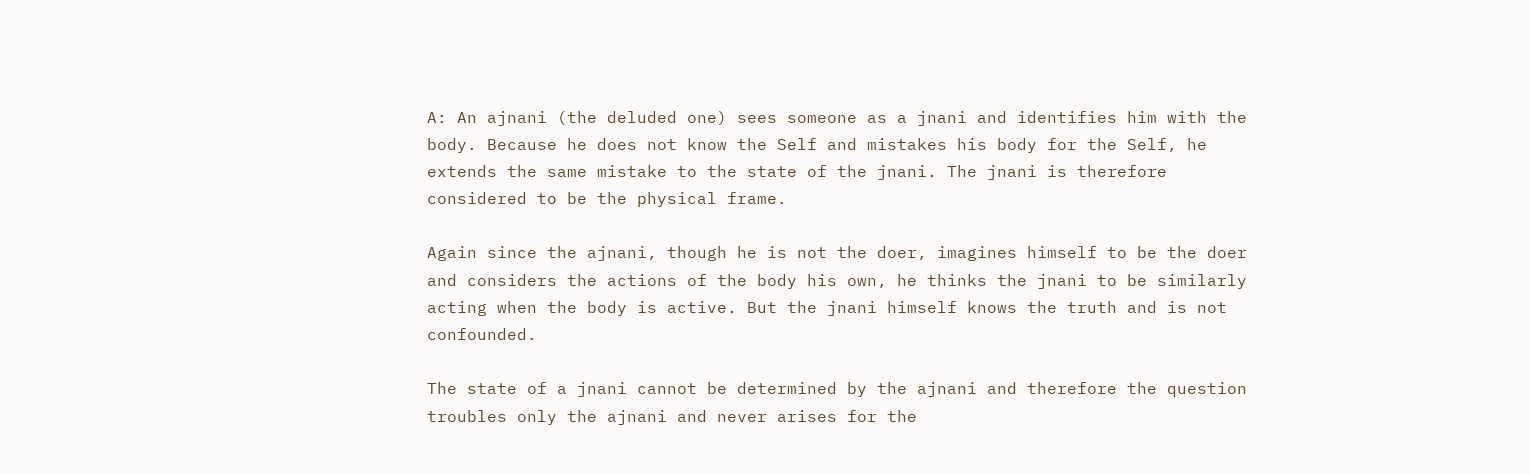A: An ajnani (the deluded one) sees someone as a jnani and identifies him with the body. Because he does not know the Self and mistakes his body for the Self, he extends the same mistake to the state of the jnani. The jnani is therefore considered to be the physical frame.

Again since the ajnani, though he is not the doer, imagines himself to be the doer and considers the actions of the body his own, he thinks the jnani to be similarly acting when the body is active. But the jnani himself knows the truth and is not confounded.

The state of a jnani cannot be determined by the ajnani and therefore the question troubles only the ajnani and never arises for the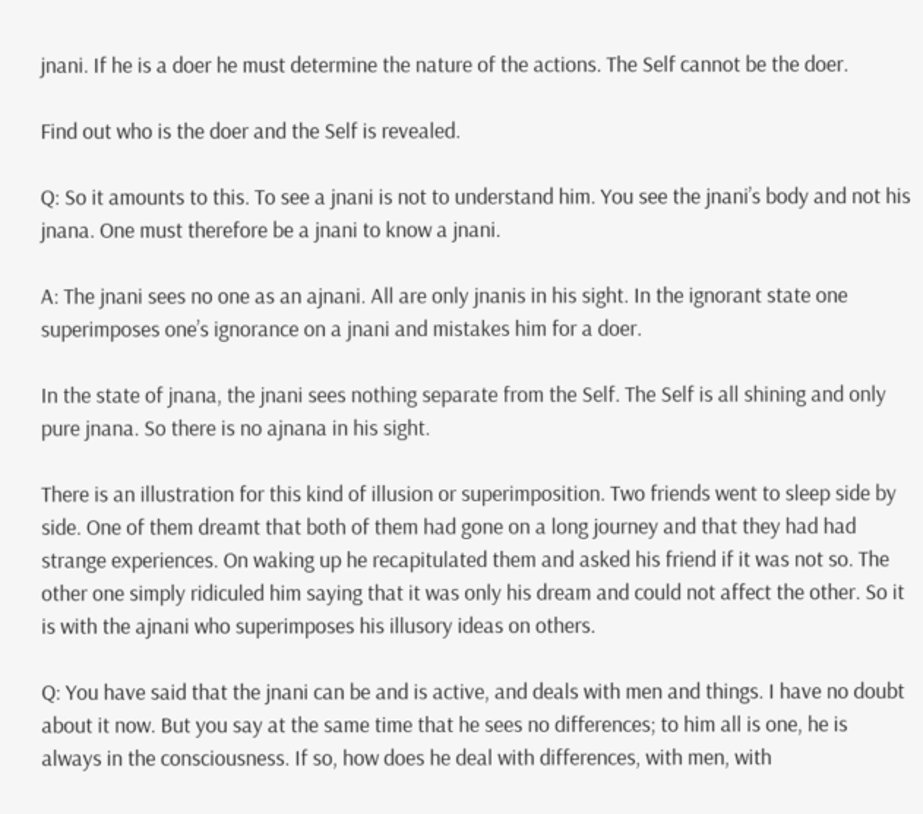jnani. If he is a doer he must determine the nature of the actions. The Self cannot be the doer.

Find out who is the doer and the Self is revealed.

Q: So it amounts to this. To see a jnani is not to understand him. You see the jnani’s body and not his jnana. One must therefore be a jnani to know a jnani.

A: The jnani sees no one as an ajnani. All are only jnanis in his sight. In the ignorant state one superimposes one’s ignorance on a jnani and mistakes him for a doer.

In the state of jnana, the jnani sees nothing separate from the Self. The Self is all shining and only pure jnana. So there is no ajnana in his sight.

There is an illustration for this kind of illusion or superimposition. Two friends went to sleep side by side. One of them dreamt that both of them had gone on a long journey and that they had had strange experiences. On waking up he recapitulated them and asked his friend if it was not so. The other one simply ridiculed him saying that it was only his dream and could not affect the other. So it is with the ajnani who superimposes his illusory ideas on others.

Q: You have said that the jnani can be and is active, and deals with men and things. I have no doubt about it now. But you say at the same time that he sees no differences; to him all is one, he is always in the consciousness. If so, how does he deal with differences, with men, with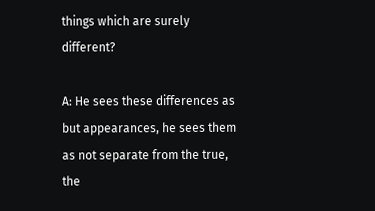things which are surely different?

A: He sees these differences as but appearances, he sees them as not separate from the true, the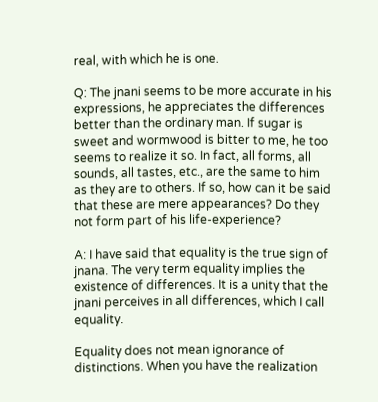real, with which he is one.

Q: The jnani seems to be more accurate in his expressions, he appreciates the differences better than the ordinary man. If sugar is sweet and wormwood is bitter to me, he too seems to realize it so. In fact, all forms, all sounds, all tastes, etc., are the same to him as they are to others. If so, how can it be said that these are mere appearances? Do they not form part of his life-experience?

A: I have said that equality is the true sign of jnana. The very term equality implies the existence of differences. It is a unity that the jnani perceives in all differences, which I call equality.

Equality does not mean ignorance of distinctions. When you have the realization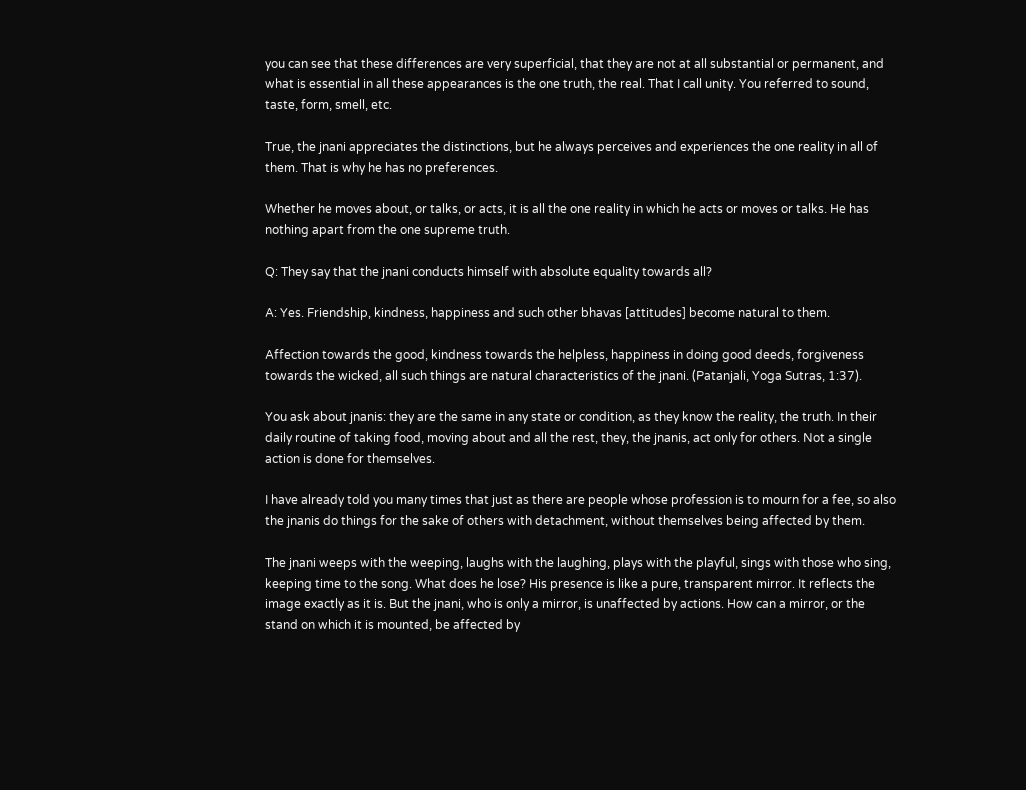you can see that these differences are very superficial, that they are not at all substantial or permanent, and what is essential in all these appearances is the one truth, the real. That I call unity. You referred to sound, taste, form, smell, etc.

True, the jnani appreciates the distinctions, but he always perceives and experiences the one reality in all of them. That is why he has no preferences.

Whether he moves about, or talks, or acts, it is all the one reality in which he acts or moves or talks. He has nothing apart from the one supreme truth.

Q: They say that the jnani conducts himself with absolute equality towards all?

A: Yes. Friendship, kindness, happiness and such other bhavas [attitudes] become natural to them.

Affection towards the good, kindness towards the helpless, happiness in doing good deeds, forgiveness towards the wicked, all such things are natural characteristics of the jnani. (Patanjali, Yoga Sutras, 1:37).

You ask about jnanis: they are the same in any state or condition, as they know the reality, the truth. In their daily routine of taking food, moving about and all the rest, they, the jnanis, act only for others. Not a single action is done for themselves.

I have already told you many times that just as there are people whose profession is to mourn for a fee, so also the jnanis do things for the sake of others with detachment, without themselves being affected by them.

The jnani weeps with the weeping, laughs with the laughing, plays with the playful, sings with those who sing, keeping time to the song. What does he lose? His presence is like a pure, transparent mirror. It reflects the image exactly as it is. But the jnani, who is only a mirror, is unaffected by actions. How can a mirror, or the stand on which it is mounted, be affected by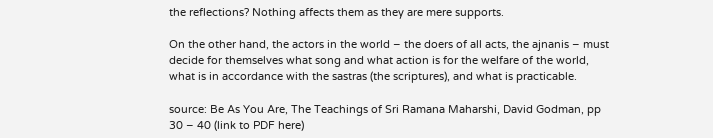the reflections? Nothing affects them as they are mere supports.

On the other hand, the actors in the world – the doers of all acts, the ajnanis – must decide for themselves what song and what action is for the welfare of the world, what is in accordance with the sastras (the scriptures), and what is practicable.

source: Be As You Are, The Teachings of Sri Ramana Maharshi, David Godman, pp 30 – 40 (link to PDF here)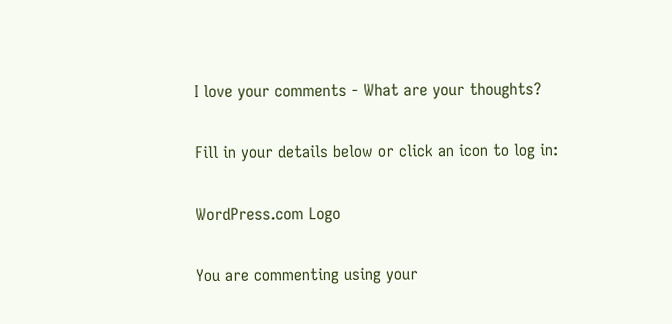I love your comments - What are your thoughts?

Fill in your details below or click an icon to log in:

WordPress.com Logo

You are commenting using your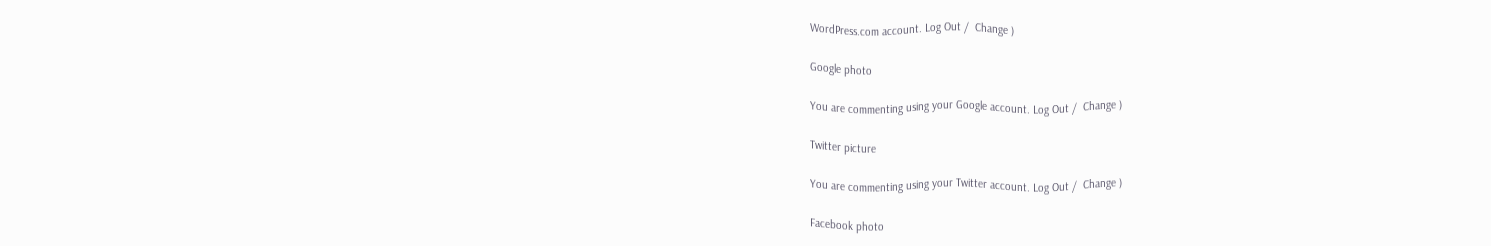WordPress.com account. Log Out /  Change )

Google photo

You are commenting using your Google account. Log Out /  Change )

Twitter picture

You are commenting using your Twitter account. Log Out /  Change )

Facebook photo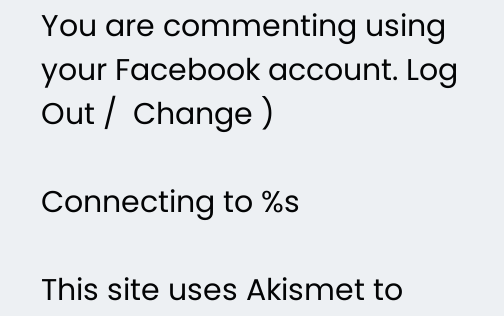You are commenting using your Facebook account. Log Out /  Change )

Connecting to %s

This site uses Akismet to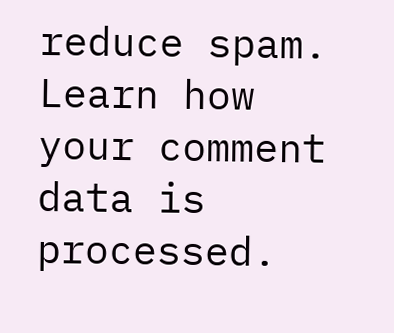reduce spam. Learn how your comment data is processed.